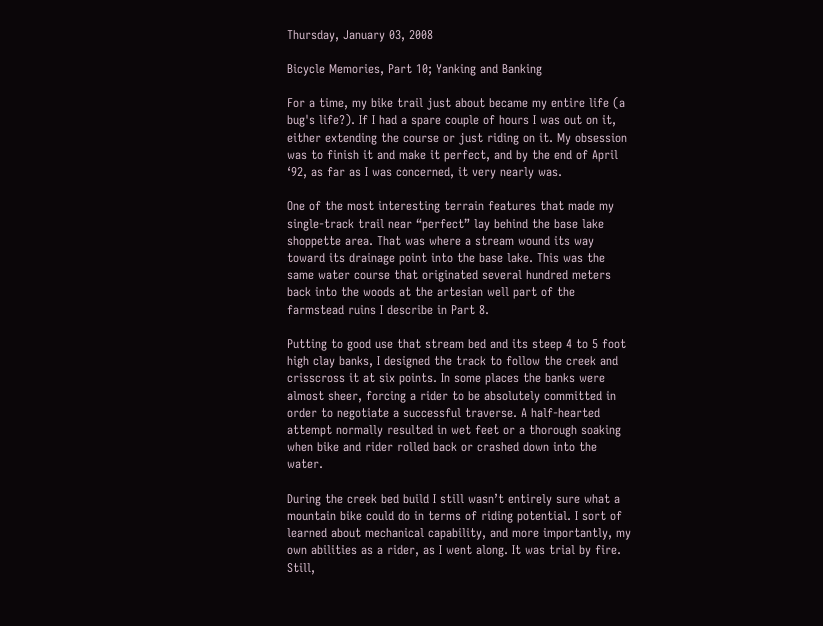Thursday, January 03, 2008

Bicycle Memories, Part 10; Yanking and Banking

For a time, my bike trail just about became my entire life (a bug's life?). If I had a spare couple of hours I was out on it, either extending the course or just riding on it. My obsession was to finish it and make it perfect, and by the end of April ‘92, as far as I was concerned, it very nearly was.

One of the most interesting terrain features that made my single-track trail near “perfect” lay behind the base lake shoppette area. That was where a stream wound its way toward its drainage point into the base lake. This was the same water course that originated several hundred meters back into the woods at the artesian well part of the farmstead ruins I describe in Part 8.

Putting to good use that stream bed and its steep 4 to 5 foot high clay banks, I designed the track to follow the creek and crisscross it at six points. In some places the banks were almost sheer, forcing a rider to be absolutely committed in order to negotiate a successful traverse. A half-hearted attempt normally resulted in wet feet or a thorough soaking when bike and rider rolled back or crashed down into the water.

During the creek bed build I still wasn’t entirely sure what a mountain bike could do in terms of riding potential. I sort of learned about mechanical capability, and more importantly, my own abilities as a rider, as I went along. It was trial by fire. Still,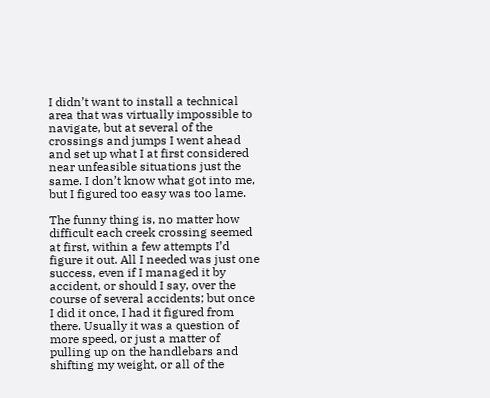I didn’t want to install a technical area that was virtually impossible to navigate, but at several of the crossings and jumps I went ahead and set up what I at first considered near unfeasible situations just the same. I don’t know what got into me, but I figured too easy was too lame.

The funny thing is, no matter how difficult each creek crossing seemed at first, within a few attempts I’d figure it out. All I needed was just one success, even if I managed it by accident, or should I say, over the course of several accidents; but once I did it once, I had it figured from there. Usually it was a question of more speed, or just a matter of pulling up on the handlebars and shifting my weight, or all of the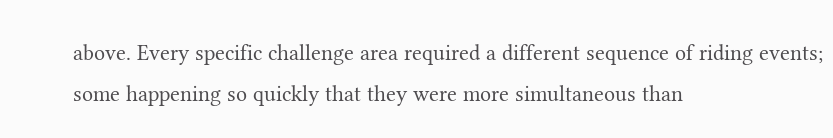above. Every specific challenge area required a different sequence of riding events; some happening so quickly that they were more simultaneous than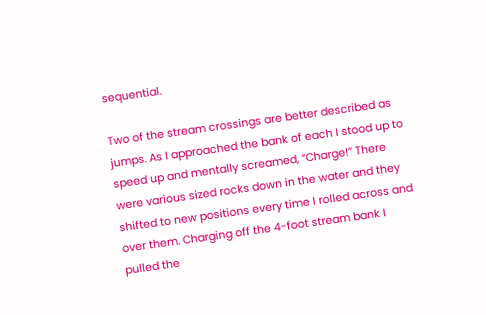sequential.

Two of the stream crossings are better described as jumps. As I approached the bank of each I stood up to speed up and mentally screamed, “Charge!” There were various sized rocks down in the water and they shifted to new positions every time I rolled across and over them. Charging off the 4-foot stream bank I pulled the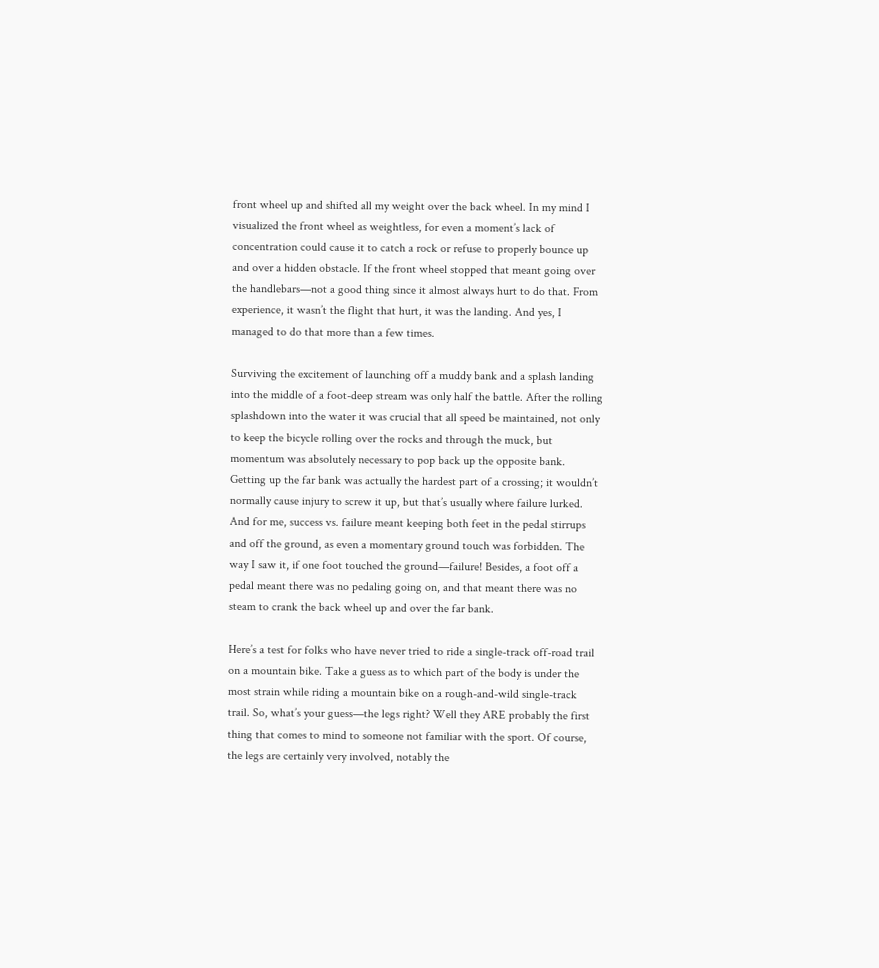front wheel up and shifted all my weight over the back wheel. In my mind I visualized the front wheel as weightless, for even a moment’s lack of concentration could cause it to catch a rock or refuse to properly bounce up and over a hidden obstacle. If the front wheel stopped that meant going over the handlebars—not a good thing since it almost always hurt to do that. From experience, it wasn’t the flight that hurt, it was the landing. And yes, I managed to do that more than a few times.

Surviving the excitement of launching off a muddy bank and a splash landing into the middle of a foot-deep stream was only half the battle. After the rolling splashdown into the water it was crucial that all speed be maintained, not only to keep the bicycle rolling over the rocks and through the muck, but momentum was absolutely necessary to pop back up the opposite bank. Getting up the far bank was actually the hardest part of a crossing; it wouldn’t normally cause injury to screw it up, but that’s usually where failure lurked. And for me, success vs. failure meant keeping both feet in the pedal stirrups and off the ground, as even a momentary ground touch was forbidden. The way I saw it, if one foot touched the ground—failure! Besides, a foot off a pedal meant there was no pedaling going on, and that meant there was no steam to crank the back wheel up and over the far bank.

Here’s a test for folks who have never tried to ride a single-track off-road trail on a mountain bike. Take a guess as to which part of the body is under the most strain while riding a mountain bike on a rough-and-wild single-track trail. So, what’s your guess—the legs right? Well they ARE probably the first thing that comes to mind to someone not familiar with the sport. Of course, the legs are certainly very involved, notably the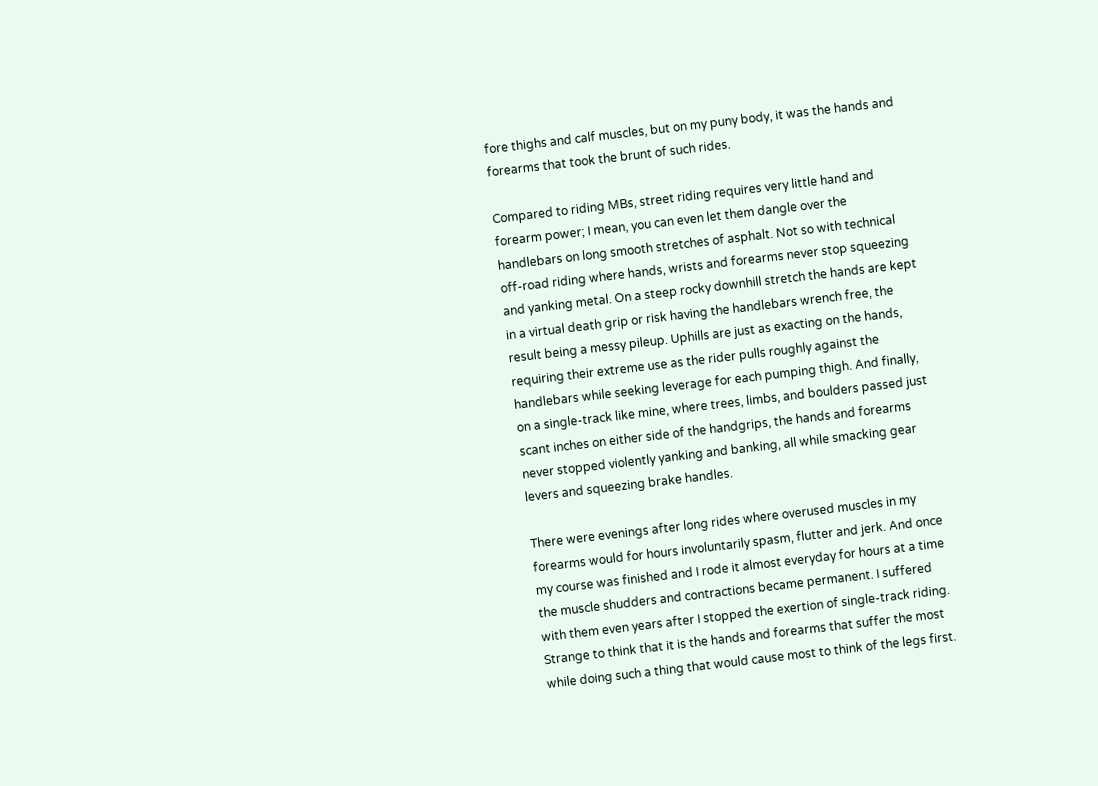fore thighs and calf muscles, but on my puny body, it was the hands and forearms that took the brunt of such rides.

Compared to riding MBs, street riding requires very little hand and forearm power; I mean, you can even let them dangle over the handlebars on long smooth stretches of asphalt. Not so with technical off-road riding where hands, wrists and forearms never stop squeezing and yanking metal. On a steep rocky downhill stretch the hands are kept in a virtual death grip or risk having the handlebars wrench free, the result being a messy pileup. Uphills are just as exacting on the hands, requiring their extreme use as the rider pulls roughly against the handlebars while seeking leverage for each pumping thigh. And finally, on a single-track like mine, where trees, limbs, and boulders passed just scant inches on either side of the handgrips, the hands and forearms never stopped violently yanking and banking, all while smacking gear levers and squeezing brake handles.

There were evenings after long rides where overused muscles in my forearms would for hours involuntarily spasm, flutter and jerk. And once my course was finished and I rode it almost everyday for hours at a time the muscle shudders and contractions became permanent. I suffered with them even years after I stopped the exertion of single-track riding. Strange to think that it is the hands and forearms that suffer the most while doing such a thing that would cause most to think of the legs first.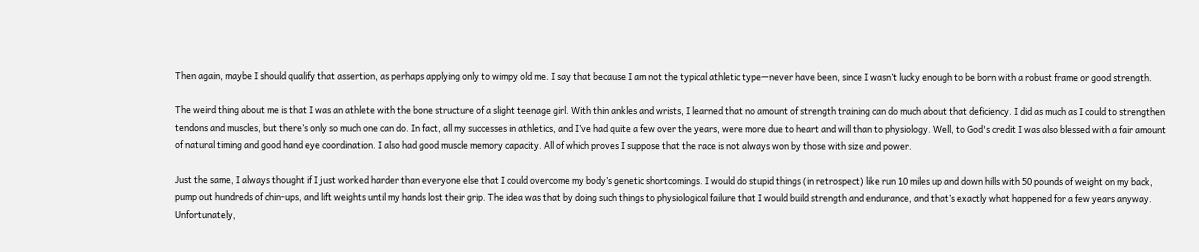Then again, maybe I should qualify that assertion, as perhaps applying only to wimpy old me. I say that because I am not the typical athletic type—never have been, since I wasn’t lucky enough to be born with a robust frame or good strength.

The weird thing about me is that I was an athlete with the bone structure of a slight teenage girl. With thin ankles and wrists, I learned that no amount of strength training can do much about that deficiency. I did as much as I could to strengthen tendons and muscles, but there’s only so much one can do. In fact, all my successes in athletics, and I’ve had quite a few over the years, were more due to heart and will than to physiology. Well, to God's credit I was also blessed with a fair amount of natural timing and good hand eye coordination. I also had good muscle memory capacity. All of which proves I suppose that the race is not always won by those with size and power.

Just the same, I always thought if I just worked harder than everyone else that I could overcome my body’s genetic shortcomings. I would do stupid things (in retrospect) like run 10 miles up and down hills with 50 pounds of weight on my back, pump out hundreds of chin-ups, and lift weights until my hands lost their grip. The idea was that by doing such things to physiological failure that I would build strength and endurance, and that’s exactly what happened for a few years anyway. Unfortunately,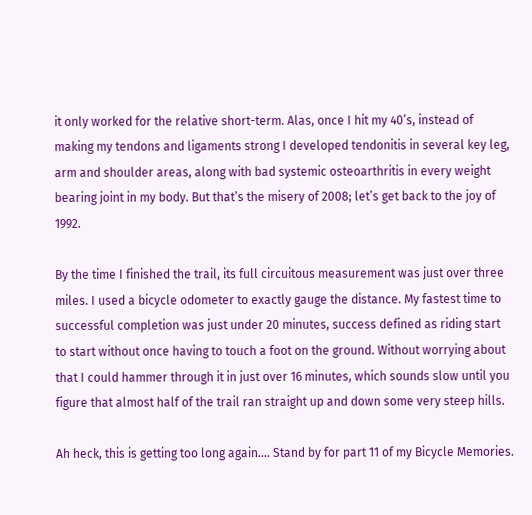it only worked for the relative short-term. Alas, once I hit my 40’s, instead of making my tendons and ligaments strong I developed tendonitis in several key leg, arm and shoulder areas, along with bad systemic osteoarthritis in every weight bearing joint in my body. But that’s the misery of 2008; let’s get back to the joy of 1992.

By the time I finished the trail, its full circuitous measurement was just over three miles. I used a bicycle odometer to exactly gauge the distance. My fastest time to successful completion was just under 20 minutes, success defined as riding start to start without once having to touch a foot on the ground. Without worrying about that I could hammer through it in just over 16 minutes, which sounds slow until you figure that almost half of the trail ran straight up and down some very steep hills.

Ah heck, this is getting too long again…. Stand by for part 11 of my Bicycle Memories.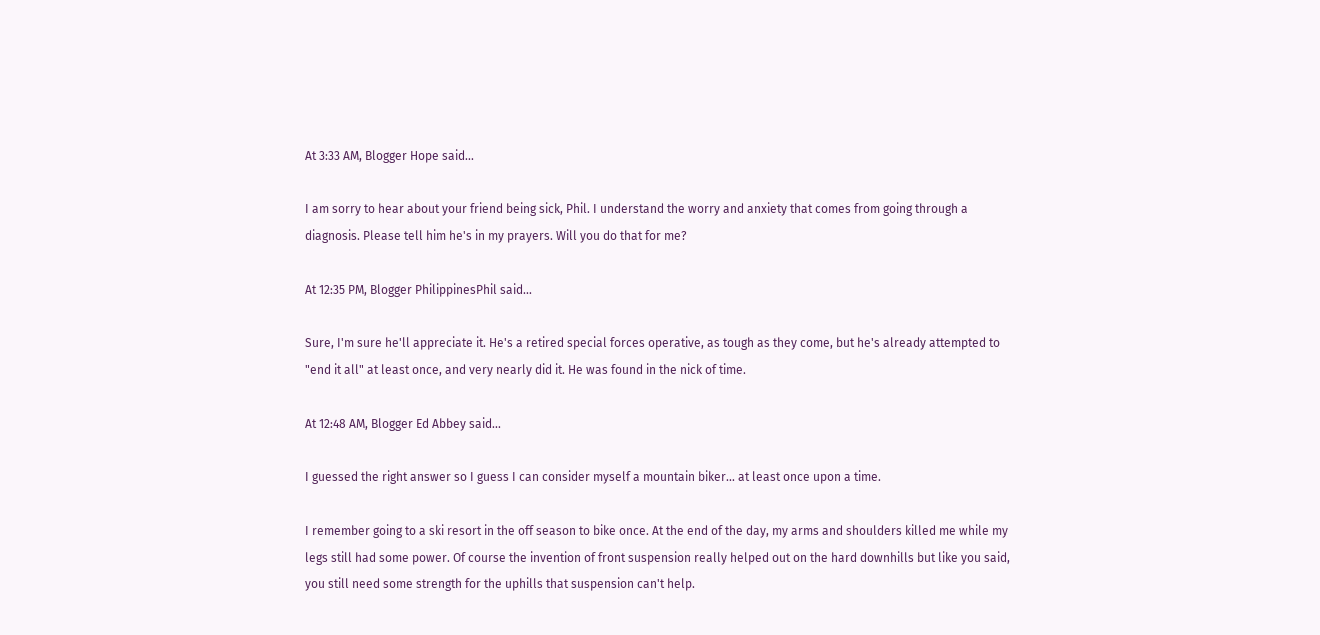At 3:33 AM, Blogger Hope said...

I am sorry to hear about your friend being sick, Phil. I understand the worry and anxiety that comes from going through a diagnosis. Please tell him he's in my prayers. Will you do that for me?

At 12:35 PM, Blogger PhilippinesPhil said...

Sure, I'm sure he'll appreciate it. He's a retired special forces operative, as tough as they come, but he's already attempted to "end it all" at least once, and very nearly did it. He was found in the nick of time.

At 12:48 AM, Blogger Ed Abbey said...

I guessed the right answer so I guess I can consider myself a mountain biker... at least once upon a time.

I remember going to a ski resort in the off season to bike once. At the end of the day, my arms and shoulders killed me while my legs still had some power. Of course the invention of front suspension really helped out on the hard downhills but like you said, you still need some strength for the uphills that suspension can't help.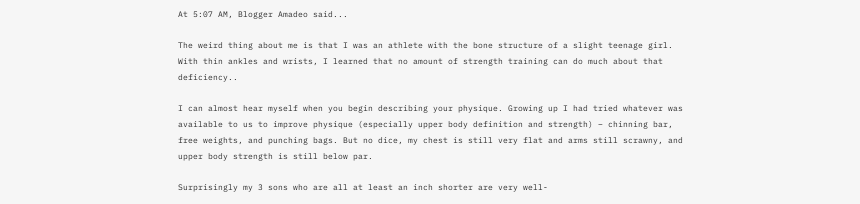At 5:07 AM, Blogger Amadeo said...

The weird thing about me is that I was an athlete with the bone structure of a slight teenage girl. With thin ankles and wrists, I learned that no amount of strength training can do much about that deficiency..

I can almost hear myself when you begin describing your physique. Growing up I had tried whatever was available to us to improve physique (especially upper body definition and strength) – chinning bar, free weights, and punching bags. But no dice, my chest is still very flat and arms still scrawny, and upper body strength is still below par.

Surprisingly my 3 sons who are all at least an inch shorter are very well-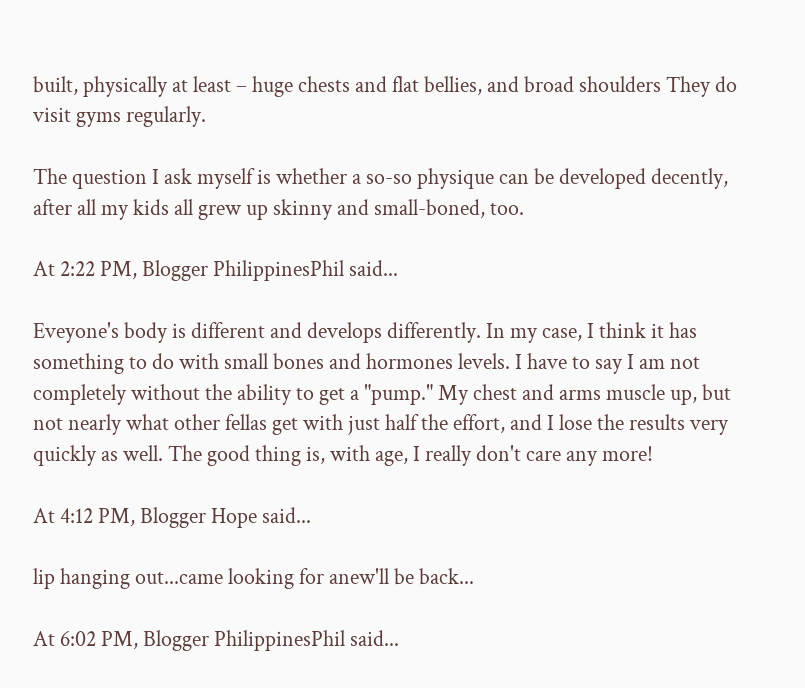built, physically at least – huge chests and flat bellies, and broad shoulders They do visit gyms regularly.

The question I ask myself is whether a so-so physique can be developed decently, after all my kids all grew up skinny and small-boned, too.

At 2:22 PM, Blogger PhilippinesPhil said...

Eveyone's body is different and develops differently. In my case, I think it has something to do with small bones and hormones levels. I have to say I am not completely without the ability to get a "pump." My chest and arms muscle up, but not nearly what other fellas get with just half the effort, and I lose the results very quickly as well. The good thing is, with age, I really don't care any more!

At 4:12 PM, Blogger Hope said...

lip hanging out...came looking for anew'll be back...

At 6:02 PM, Blogger PhilippinesPhil said...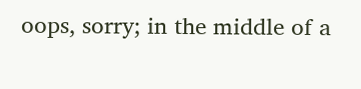oops, sorry; in the middle of a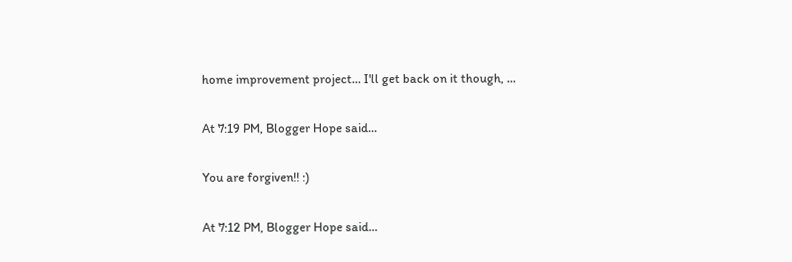home improvement project... I'll get back on it though, ...

At 7:19 PM, Blogger Hope said...

You are forgiven!! :)

At 7:12 PM, Blogger Hope said...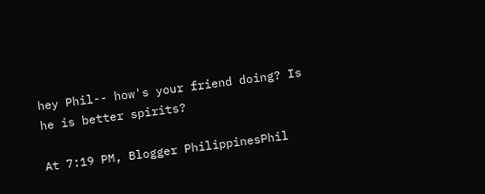hey Phil-- how's your friend doing? Is he is better spirits?

At 7:19 PM, Blogger PhilippinesPhil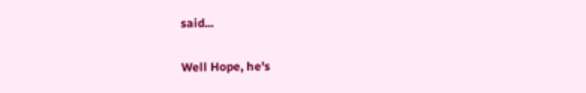said...

Well Hope, he's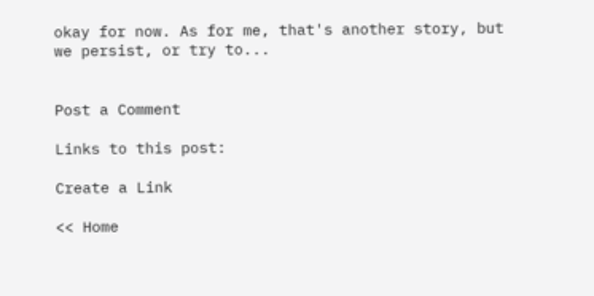okay for now. As for me, that's another story, but we persist, or try to...


Post a Comment

Links to this post:

Create a Link

<< Home